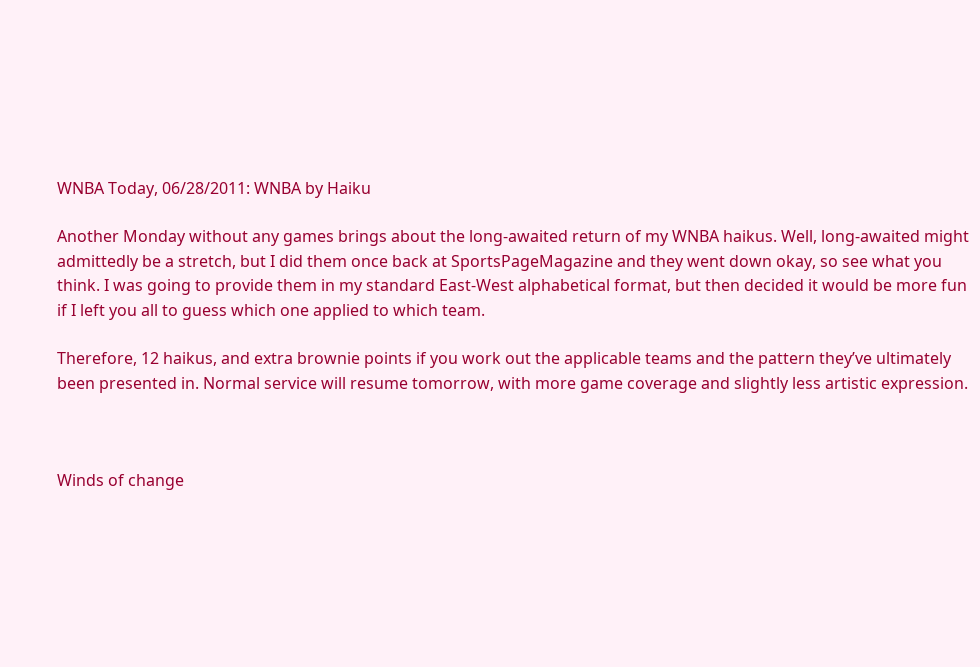WNBA Today, 06/28/2011: WNBA by Haiku

Another Monday without any games brings about the long-awaited return of my WNBA haikus. Well, long-awaited might admittedly be a stretch, but I did them once back at SportsPageMagazine and they went down okay, so see what you think. I was going to provide them in my standard East-West alphabetical format, but then decided it would be more fun if I left you all to guess which one applied to which team.

Therefore, 12 haikus, and extra brownie points if you work out the applicable teams and the pattern they’ve ultimately been presented in. Normal service will resume tomorrow, with more game coverage and slightly less artistic expression.



Winds of change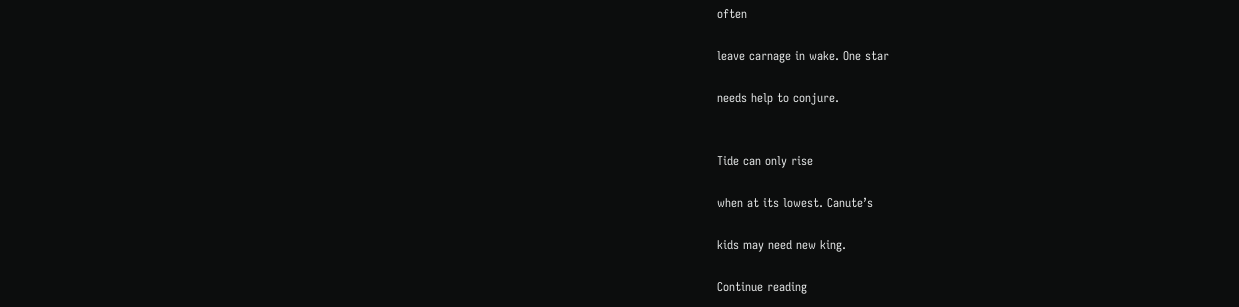often

leave carnage in wake. One star

needs help to conjure.


Tide can only rise

when at its lowest. Canute’s

kids may need new king.

Continue reading